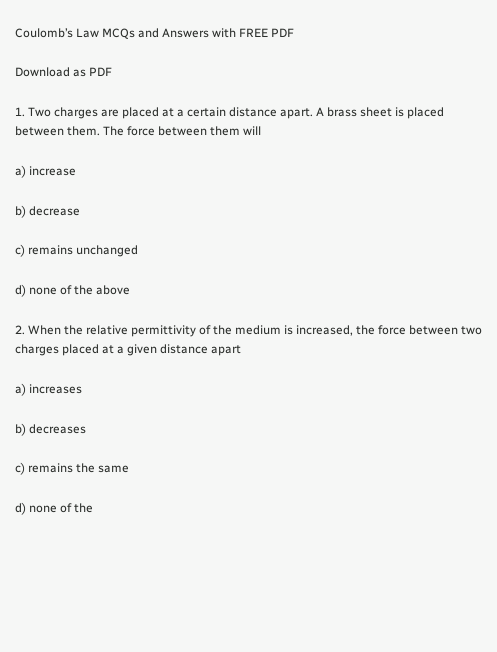Coulomb’s Law MCQs and Answers with FREE PDF

Download as PDF

1. Two charges are placed at a certain distance apart. A brass sheet is placed between them. The force between them will

a) increase

b) decrease

c) remains unchanged

d) none of the above

2. When the relative permittivity of the medium is increased, the force between two charges placed at a given distance apart

a) increases

b) decreases

c) remains the same

d) none of the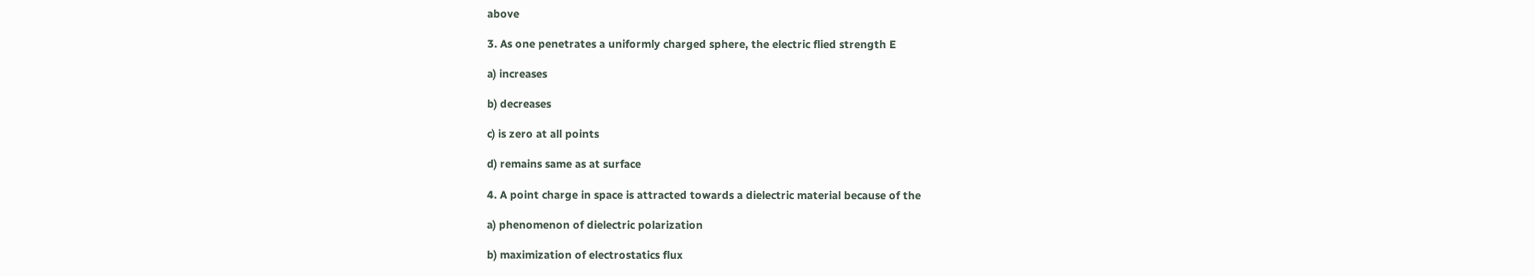above

3. As one penetrates a uniformly charged sphere, the electric flied strength E

a) increases

b) decreases

c) is zero at all points

d) remains same as at surface

4. A point charge in space is attracted towards a dielectric material because of the

a) phenomenon of dielectric polarization

b) maximization of electrostatics flux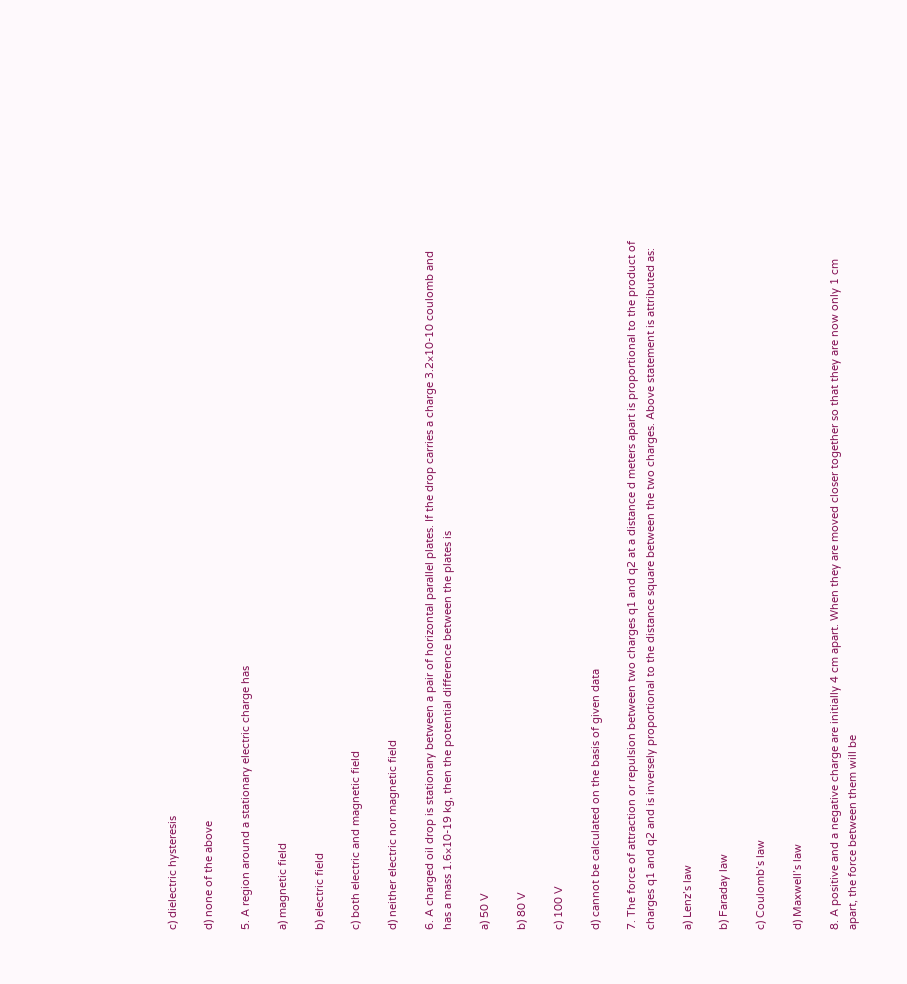c) dielectric hysteresis

d) none of the above

5. A region around a stationary electric charge has

a) magnetic field

b) electric field

c) both electric and magnetic field

d) neither electric nor magnetic field

6. A charged oil drop is stationary between a pair of horizontal parallel plates. If the drop carries a charge 3.2×10-10 coulomb and has a mass 1.6×10-19 kg, then the potential difference between the plates is

a) 50 V

b) 80 V

c) 100 V

d) cannot be calculated on the basis of given data

7. The force of attraction or repulsion between two charges q1 and q2 at a distance d meters apart is proportional to the product of charges q1 and q2 and is inversely proportional to the distance square between the two charges. Above statement is attributed as:

a) Lenz’s law

b) Faraday law

c) Coulomb’s law

d) Maxwell’s law

8. A positive and a negative charge are initially 4 cm apart. When they are moved closer together so that they are now only 1 cm apart, the force between them will be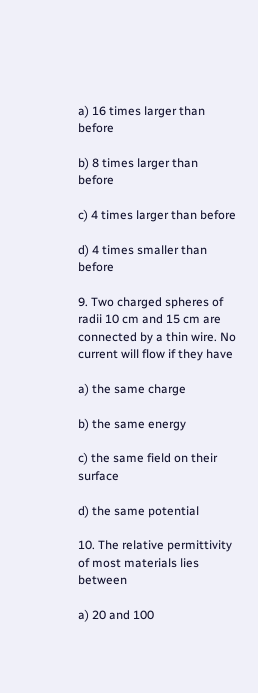a) 16 times larger than before

b) 8 times larger than before

c) 4 times larger than before

d) 4 times smaller than before

9. Two charged spheres of radii 10 cm and 15 cm are connected by a thin wire. No current will flow if they have

a) the same charge

b) the same energy

c) the same field on their surface

d) the same potential

10. The relative permittivity of most materials lies between

a) 20 and 100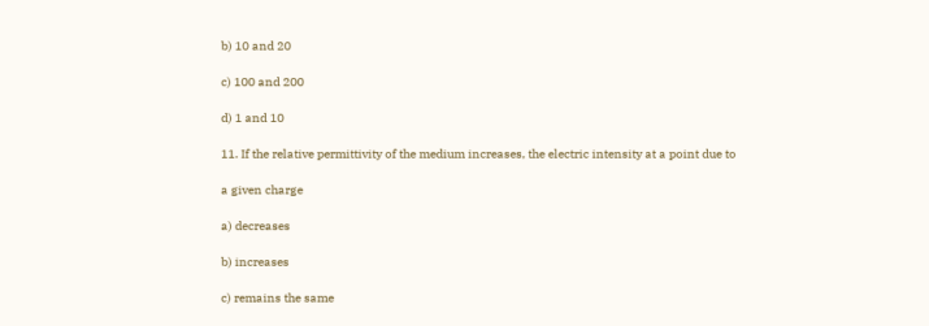b) 10 and 20

c) 100 and 200

d) 1 and 10

11. If the relative permittivity of the medium increases, the electric intensity at a point due to

a given charge

a) decreases

b) increases

c) remains the same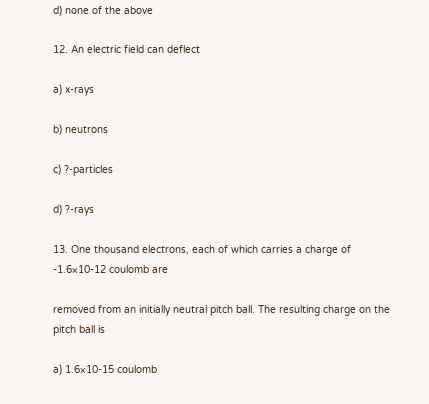d) none of the above

12. An electric field can deflect

a) x-rays

b) neutrons

c) ?-particles

d) ?-rays

13. One thousand electrons, each of which carries a charge of -1.6×10-12 coulomb are

removed from an initially neutral pitch ball. The resulting charge on the pitch ball is

a) 1.6×10-15 coulomb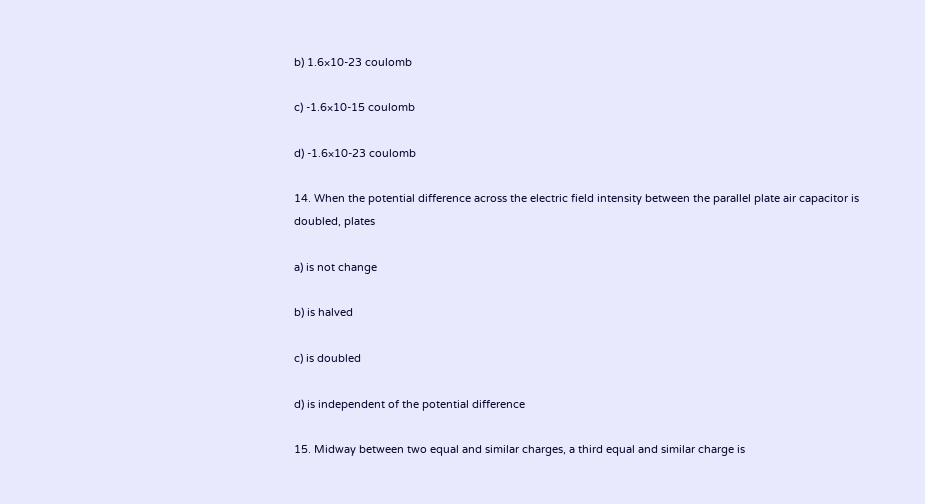b) 1.6×10-23 coulomb

c) -1.6×10-15 coulomb

d) -1.6×10-23 coulomb

14. When the potential difference across the electric field intensity between the parallel plate air capacitor is doubled, plates

a) is not change

b) is halved

c) is doubled

d) is independent of the potential difference

15. Midway between two equal and similar charges, a third equal and similar charge is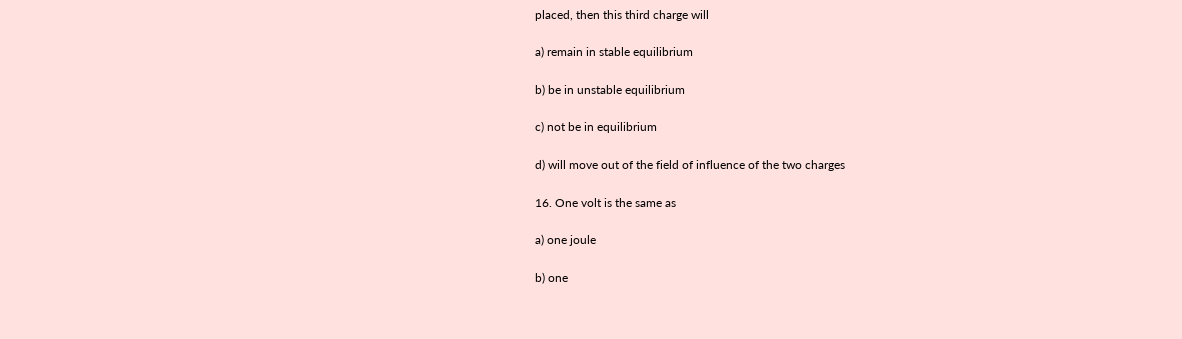placed, then this third charge will

a) remain in stable equilibrium

b) be in unstable equilibrium

c) not be in equilibrium

d) will move out of the field of influence of the two charges

16. One volt is the same as

a) one joule

b) one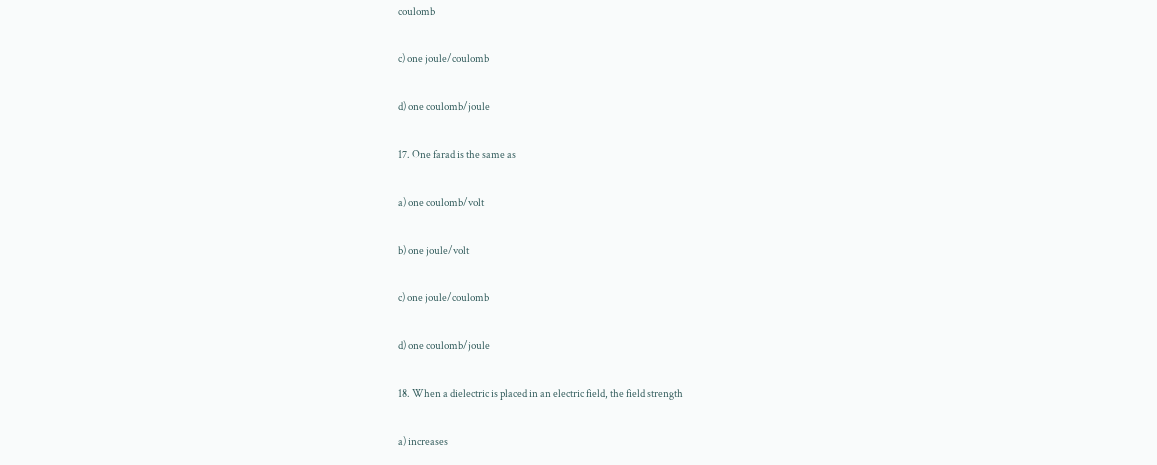coulomb

c) one joule/coulomb

d) one coulomb/joule

17. One farad is the same as

a) one coulomb/volt

b) one joule/volt

c) one joule/coulomb

d) one coulomb/joule

18. When a dielectric is placed in an electric field, the field strength

a) increases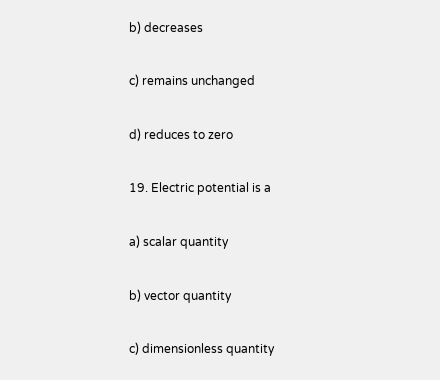b) decreases

c) remains unchanged

d) reduces to zero

19. Electric potential is a

a) scalar quantity

b) vector quantity

c) dimensionless quantity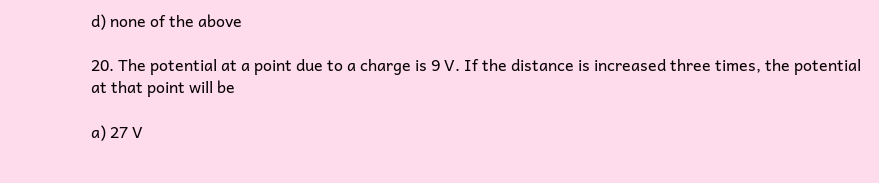d) none of the above

20. The potential at a point due to a charge is 9 V. If the distance is increased three times, the potential at that point will be

a) 27 V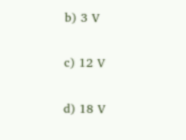b) 3 V

c) 12 V

d) 18 V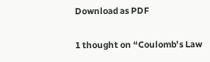Download as PDF

1 thought on “Coulomb’s Law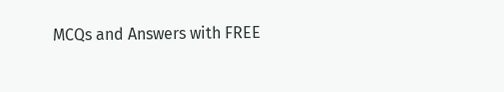MCQs and Answers with FREE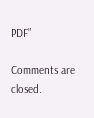PDF”

Comments are closed.